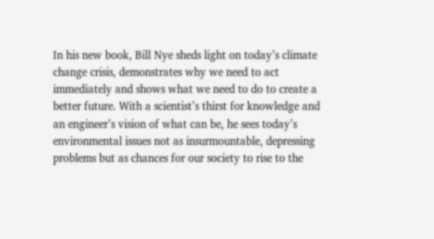In his new book, Bill Nye sheds light on today’s climate change crisis, demonstrates why we need to act immediately and shows what we need to do to create a better future. With a scientist’s thirst for knowledge and an engineer’s vision of what can be, he sees today’s environmental issues not as insurmountable, depressing problems but as chances for our society to rise to the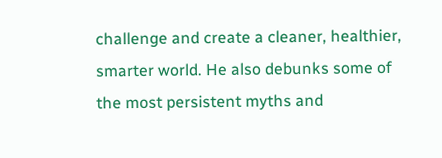challenge and create a cleaner, healthier, smarter world. He also debunks some of the most persistent myths and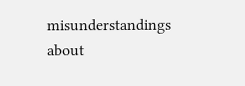misunderstandings about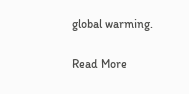global warming.

Read More